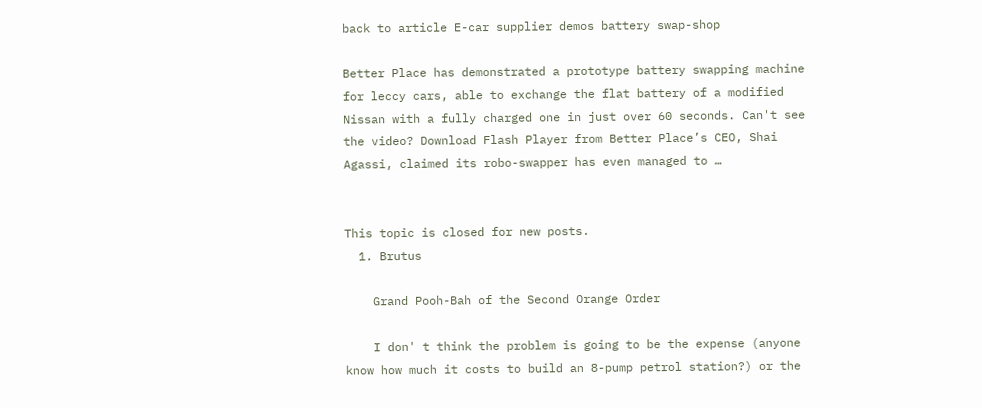back to article E-car supplier demos battery swap-shop

Better Place has demonstrated a prototype battery swapping machine for leccy cars, able to exchange the flat battery of a modified Nissan with a fully charged one in just over 60 seconds. Can't see the video? Download Flash Player from Better Place’s CEO, Shai Agassi, claimed its robo-swapper has even managed to …


This topic is closed for new posts.
  1. Brutus

    Grand Pooh-Bah of the Second Orange Order

    I don' t think the problem is going to be the expense (anyone know how much it costs to build an 8-pump petrol station?) or the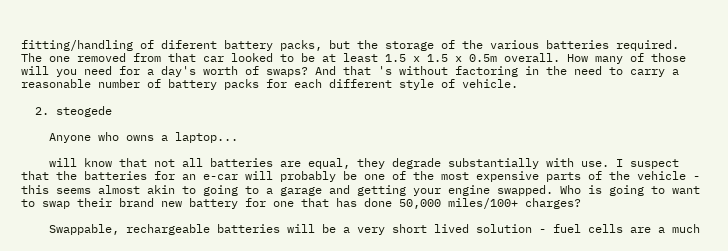fitting/handling of diferent battery packs, but the storage of the various batteries required. The one removed from that car looked to be at least 1.5 x 1.5 x 0.5m overall. How many of those will you need for a day's worth of swaps? And that 's without factoring in the need to carry a reasonable number of battery packs for each different style of vehicle.

  2. steogede

    Anyone who owns a laptop...

    will know that not all batteries are equal, they degrade substantially with use. I suspect that the batteries for an e-car will probably be one of the most expensive parts of the vehicle - this seems almost akin to going to a garage and getting your engine swapped. Who is going to want to swap their brand new battery for one that has done 50,000 miles/100+ charges?

    Swappable, rechargeable batteries will be a very short lived solution - fuel cells are a much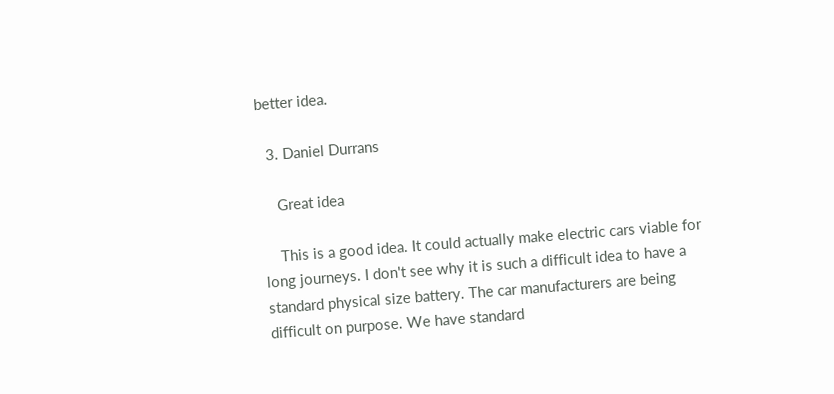better idea.

  3. Daniel Durrans

    Great idea

    This is a good idea. It could actually make electric cars viable for long journeys. I don't see why it is such a difficult idea to have a standard physical size battery. The car manufacturers are being difficult on purpose. We have standard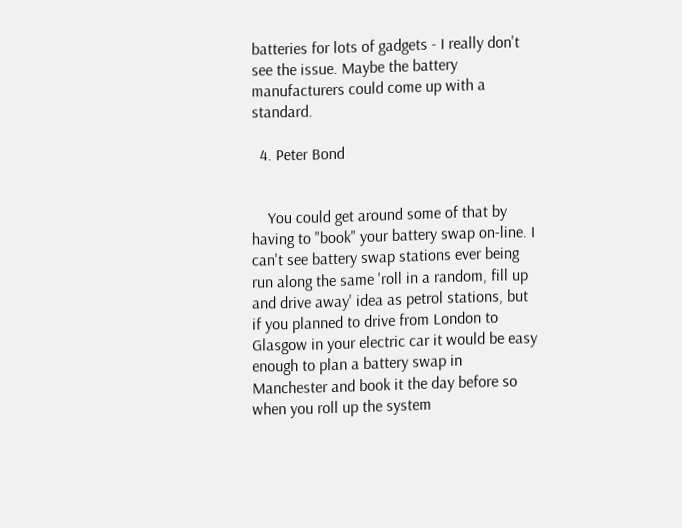batteries for lots of gadgets - I really don't see the issue. Maybe the battery manufacturers could come up with a standard.

  4. Peter Bond


    You could get around some of that by having to "book" your battery swap on-line. I can't see battery swap stations ever being run along the same 'roll in a random, fill up and drive away' idea as petrol stations, but if you planned to drive from London to Glasgow in your electric car it would be easy enough to plan a battery swap in Manchester and book it the day before so when you roll up the system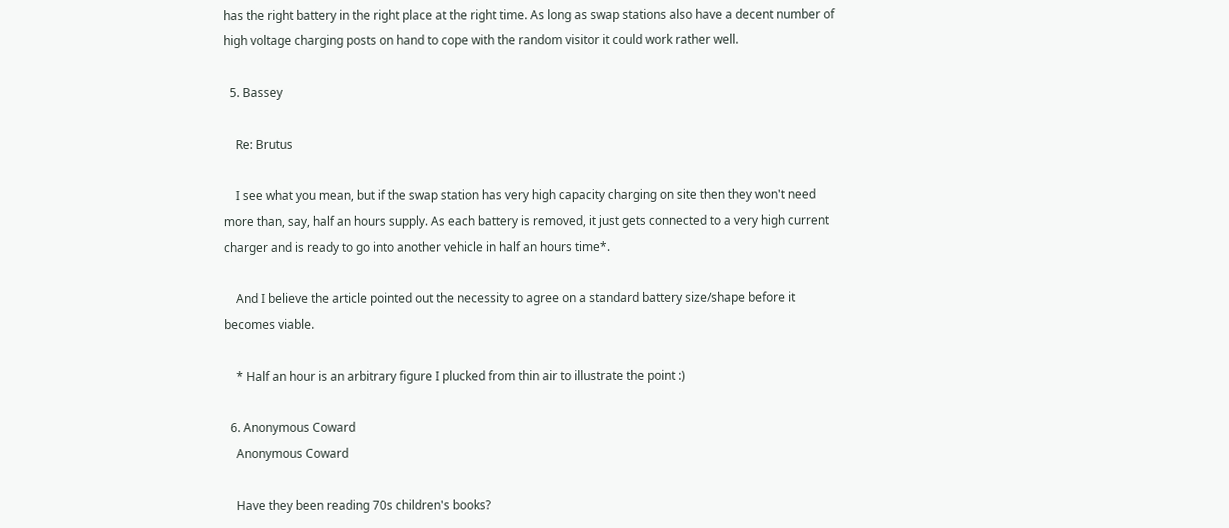has the right battery in the right place at the right time. As long as swap stations also have a decent number of high voltage charging posts on hand to cope with the random visitor it could work rather well.

  5. Bassey

    Re: Brutus

    I see what you mean, but if the swap station has very high capacity charging on site then they won't need more than, say, half an hours supply. As each battery is removed, it just gets connected to a very high current charger and is ready to go into another vehicle in half an hours time*.

    And I believe the article pointed out the necessity to agree on a standard battery size/shape before it becomes viable.

    * Half an hour is an arbitrary figure I plucked from thin air to illustrate the point :)

  6. Anonymous Coward
    Anonymous Coward

    Have they been reading 70s children's books?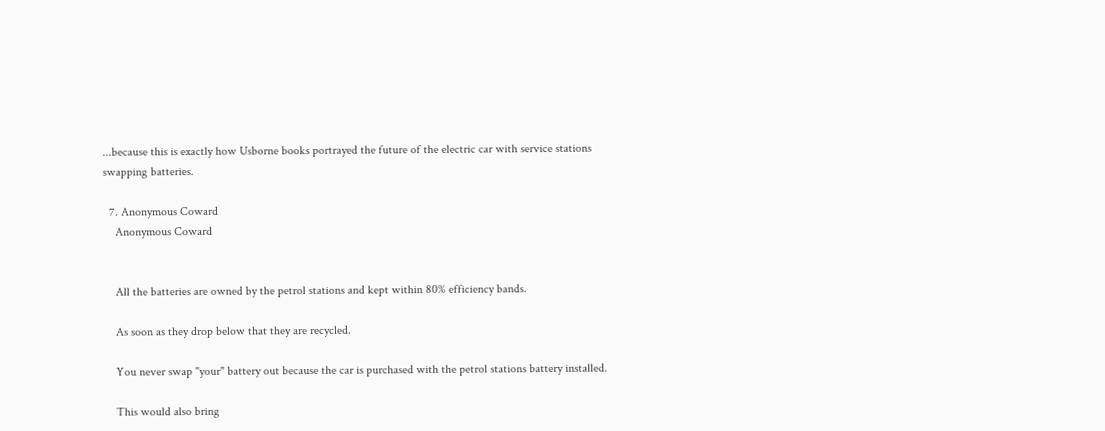...because this is exactly how Usborne books portrayed the future of the electric car with service stations swapping batteries.

  7. Anonymous Coward
    Anonymous Coward


    All the batteries are owned by the petrol stations and kept within 80% efficiency bands.

    As soon as they drop below that they are recycled.

    You never swap "your" battery out because the car is purchased with the petrol stations battery installed.

    This would also bring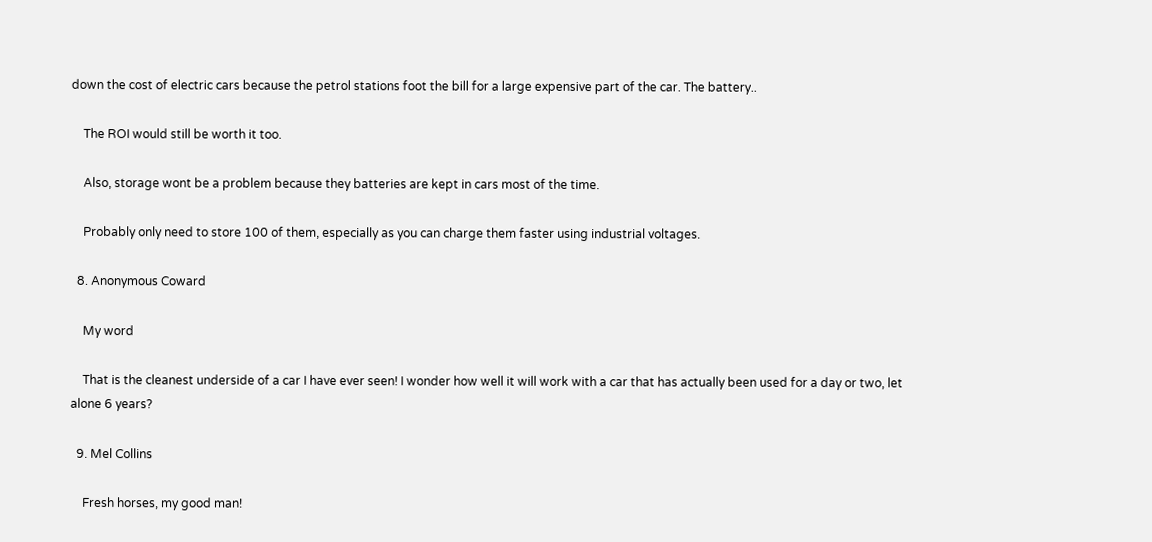down the cost of electric cars because the petrol stations foot the bill for a large expensive part of the car. The battery..

    The ROI would still be worth it too.

    Also, storage wont be a problem because they batteries are kept in cars most of the time.

    Probably only need to store 100 of them, especially as you can charge them faster using industrial voltages.

  8. Anonymous Coward

    My word

    That is the cleanest underside of a car I have ever seen! I wonder how well it will work with a car that has actually been used for a day or two, let alone 6 years?

  9. Mel Collins

    Fresh horses, my good man!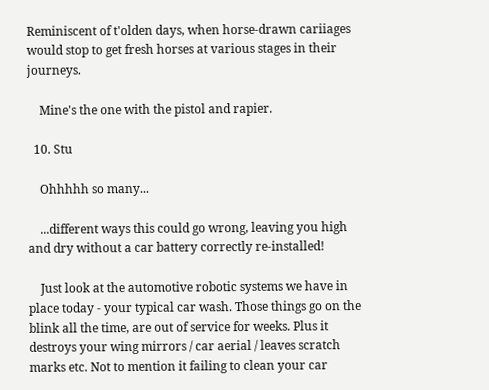Reminiscent of t'olden days, when horse-drawn cariiages would stop to get fresh horses at various stages in their journeys.

    Mine's the one with the pistol and rapier.

  10. Stu

    Ohhhhh so many...

    ...different ways this could go wrong, leaving you high and dry without a car battery correctly re-installed!

    Just look at the automotive robotic systems we have in place today - your typical car wash. Those things go on the blink all the time, are out of service for weeks. Plus it destroys your wing mirrors / car aerial / leaves scratch marks etc. Not to mention it failing to clean your car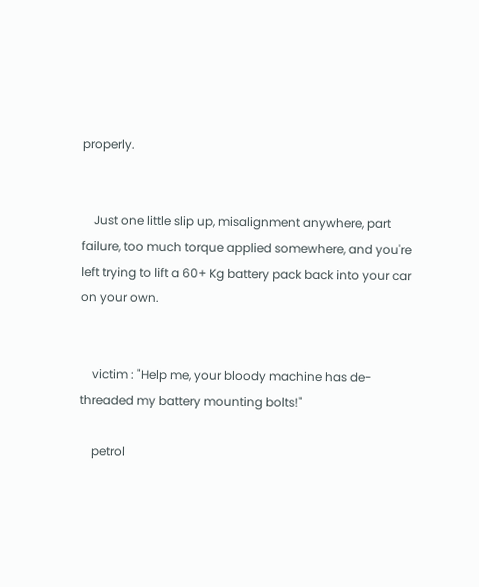properly.


    Just one little slip up, misalignment anywhere, part failure, too much torque applied somewhere, and you're left trying to lift a 60+ Kg battery pack back into your car on your own.


    victim : "Help me, your bloody machine has de-threaded my battery mounting bolts!"

    petrol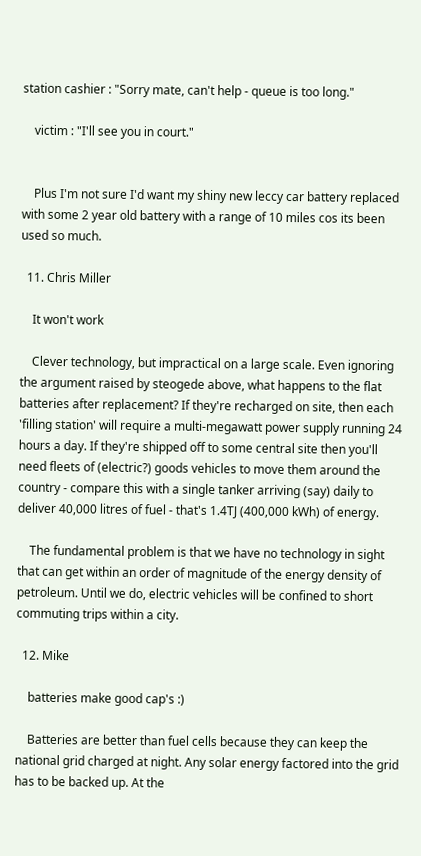station cashier : "Sorry mate, can't help - queue is too long."

    victim : "I'll see you in court."


    Plus I'm not sure I'd want my shiny new leccy car battery replaced with some 2 year old battery with a range of 10 miles cos its been used so much.

  11. Chris Miller

    It won't work

    Clever technology, but impractical on a large scale. Even ignoring the argument raised by steogede above, what happens to the flat batteries after replacement? If they're recharged on site, then each 'filling station' will require a multi-megawatt power supply running 24 hours a day. If they're shipped off to some central site then you'll need fleets of (electric?) goods vehicles to move them around the country - compare this with a single tanker arriving (say) daily to deliver 40,000 litres of fuel - that's 1.4TJ (400,000 kWh) of energy.

    The fundamental problem is that we have no technology in sight that can get within an order of magnitude of the energy density of petroleum. Until we do, electric vehicles will be confined to short commuting trips within a city.

  12. Mike

    batteries make good cap's :)

    Batteries are better than fuel cells because they can keep the national grid charged at night. Any solar energy factored into the grid has to be backed up. At the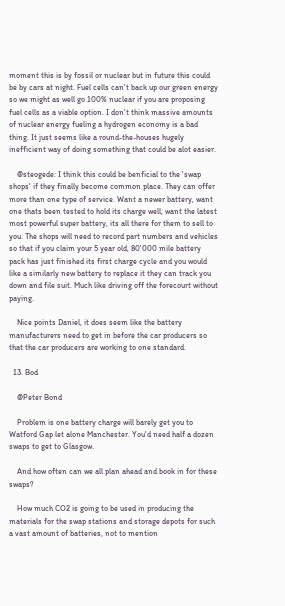moment this is by fossil or nuclear but in future this could be by cars at night. Fuel cells can't back up our green energy so we might as well go 100% nuclear if you are proposing fuel cells as a viable option. I don't think massive amounts of nuclear energy fueling a hydrogen economy is a bad thing. It just seems like a round-the-houses hugely inefficient way of doing something that could be alot easier.

    @steogede: I think this could be benficial to the 'swap shops' if they finally become common place. They can offer more than one type of service. Want a newer battery, want one thats been tested to hold its charge well, want the latest most powerful super battery, its all there for them to sell to you. The shops will need to record part numbers and vehicles so that if you claim your 5 year old, 80'000 mile battery pack has just finished its first charge cycle and you would like a similarly new battery to replace it they can track you down and file suit. Much like driving off the forecourt without paying.

    Nice points Daniel, it does seem like the battery manufacturers need to get in before the car producers so that the car producers are working to one standard.

  13. Bod

    @Peter Bond

    Problem is one battery charge will barely get you to Watford Gap let alone Manchester. You'd need half a dozen swaps to get to Glasgow.

    And how often can we all plan ahead and book in for these swaps?

    How much CO2 is going to be used in producing the materials for the swap stations and storage depots for such a vast amount of batteries, not to mention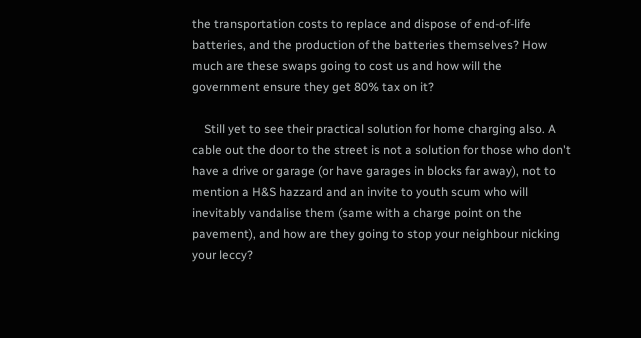the transportation costs to replace and dispose of end-of-life batteries, and the production of the batteries themselves? How much are these swaps going to cost us and how will the government ensure they get 80% tax on it?

    Still yet to see their practical solution for home charging also. A cable out the door to the street is not a solution for those who don't have a drive or garage (or have garages in blocks far away), not to mention a H&S hazzard and an invite to youth scum who will inevitably vandalise them (same with a charge point on the pavement), and how are they going to stop your neighbour nicking your leccy?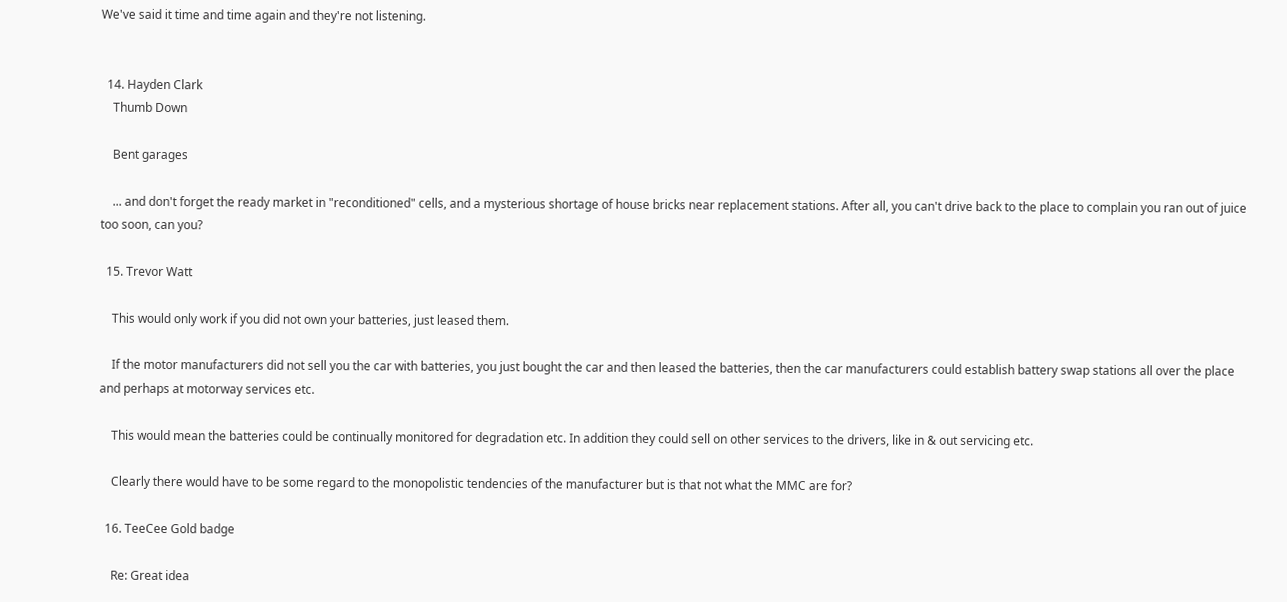We've said it time and time again and they're not listening.


  14. Hayden Clark
    Thumb Down

    Bent garages

    ... and don't forget the ready market in "reconditioned" cells, and a mysterious shortage of house bricks near replacement stations. After all, you can't drive back to the place to complain you ran out of juice too soon, can you?

  15. Trevor Watt

    This would only work if you did not own your batteries, just leased them.

    If the motor manufacturers did not sell you the car with batteries, you just bought the car and then leased the batteries, then the car manufacturers could establish battery swap stations all over the place and perhaps at motorway services etc.

    This would mean the batteries could be continually monitored for degradation etc. In addition they could sell on other services to the drivers, like in & out servicing etc.

    Clearly there would have to be some regard to the monopolistic tendencies of the manufacturer but is that not what the MMC are for?

  16. TeeCee Gold badge

    Re: Great idea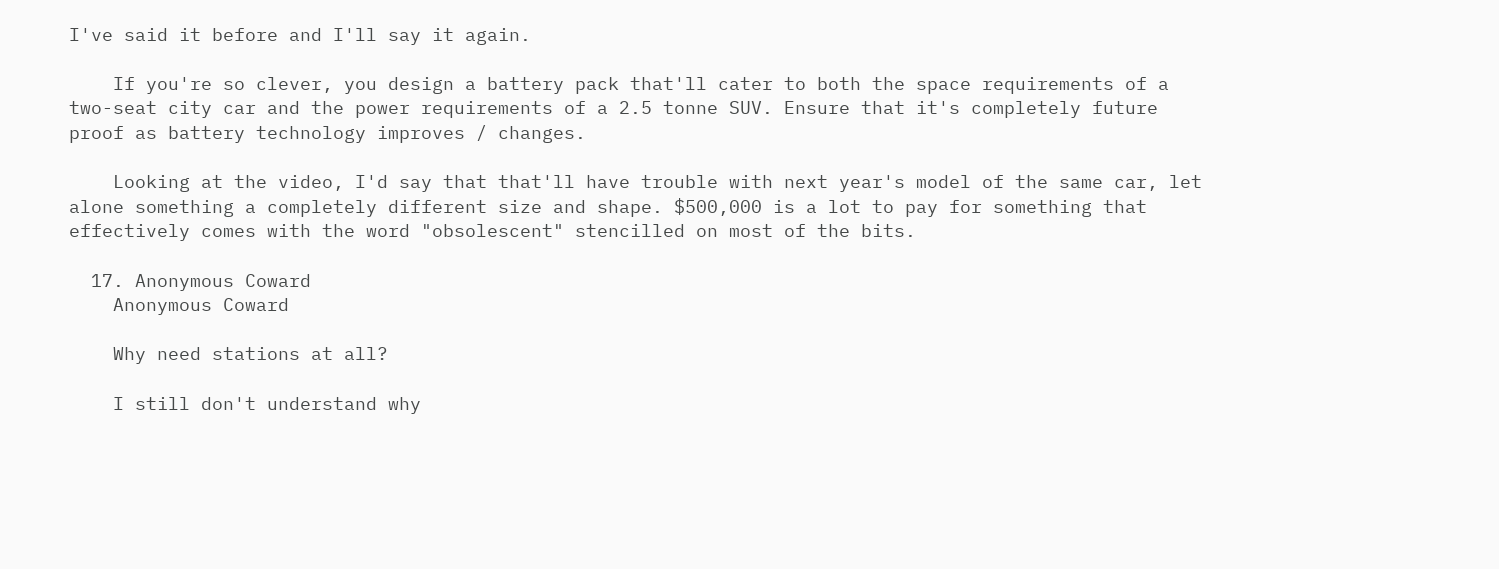I've said it before and I'll say it again.

    If you're so clever, you design a battery pack that'll cater to both the space requirements of a two-seat city car and the power requirements of a 2.5 tonne SUV. Ensure that it's completely future proof as battery technology improves / changes.

    Looking at the video, I'd say that that'll have trouble with next year's model of the same car, let alone something a completely different size and shape. $500,000 is a lot to pay for something that effectively comes with the word "obsolescent" stencilled on most of the bits.

  17. Anonymous Coward
    Anonymous Coward

    Why need stations at all?

    I still don't understand why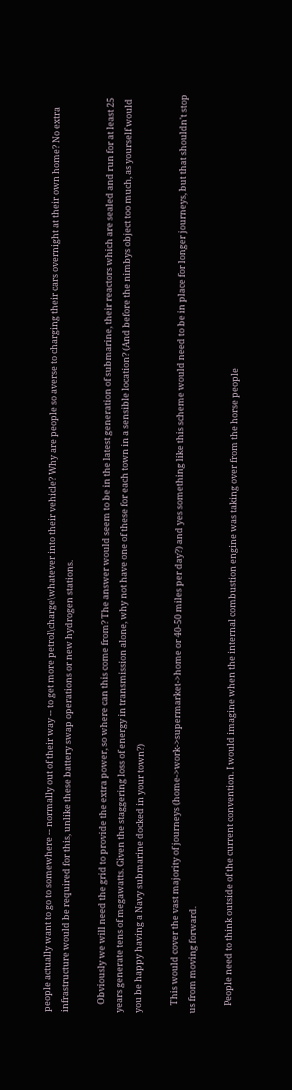people actually want to go to somewhere -- normally out of their way -- to get more petrol\charge\whatever into their vehicle? Why are people so averse to charging their cars overnight at their own home? No extra infrastructure would be required for this, unlike these battery swap operations or new hydrogen stations.

    Obviously we will need the grid to provide the extra power, so where can this come from? The answer would seem to be in the latest generation of submarine, their reactors which are sealed and run for at least 25 years generate tens of megawatts. Given the staggering loss of energy in transmission alone, why not have one of these for each town in a sensible location? (And before the nimbys object too much, as yourself would you be happy having a Navy submarine docked in your town?)

    This would cover the vast majority of journeys (home->work->supermarket->home or 40-50 miles per day?) and yes something like this scheme would need to be in place for longer journeys, but that shouldn't stop us from moving forward.

    People need to think outside of the current convention. I would imagine when the internal combustion engine was taking over from the horse people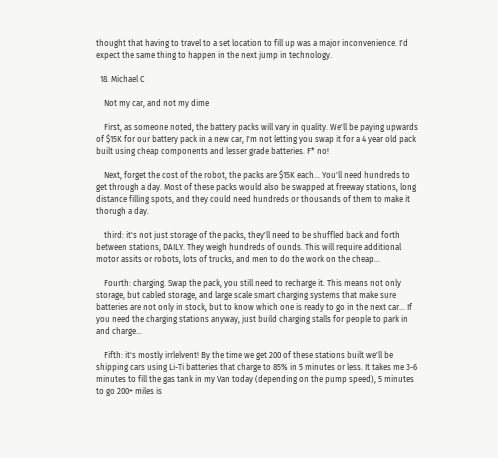thought that having to travel to a set location to fill up was a major inconvenience. I'd expect the same thing to happen in the next jump in technology.

  18. Michael C

    Not my car, and not my dime

    First, as someone noted, the battery packs will vary in quality. We'll be paying upwards of $15K for our battery pack in a new car, I'm not letting you swap it for a 4 year old pack built using cheap components and lesser grade batteries. F* no!

    Next, forget the cost of the robot, the packs are $15K each... You'll need hundreds to get through a day. Most of these packs would also be swapped at freeway stations, long distance filling spots, and they could need hundreds or thousands of them to make it thorugh a day.

    third: it's not just storage of the packs, they'll need to be shuffled back and forth between stations, DAILY. They weigh hundreds of ounds. This will require additional motor assits or robots, lots of trucks, and men to do the work on the cheap...

    Fourth: charging. Swap the pack, you still need to recharge it. This means not only storage, but cabled storage, and large scale smart charging systems that make sure batteries are not only in stock, but to know which one is ready to go in the next car... If you need the charging stations anyway, just build charging stalls for people to park in and charge...

    Fifth: it's mostly irrlelvent! By the time we get 200 of these stations built we'll be shipping cars using Li-Ti batteries that charge to 85% in 5 minutes or less. It takes me 3-6 minutes to fill the gas tank in my Van today (depending on the pump speed), 5 minutes to go 200+ miles is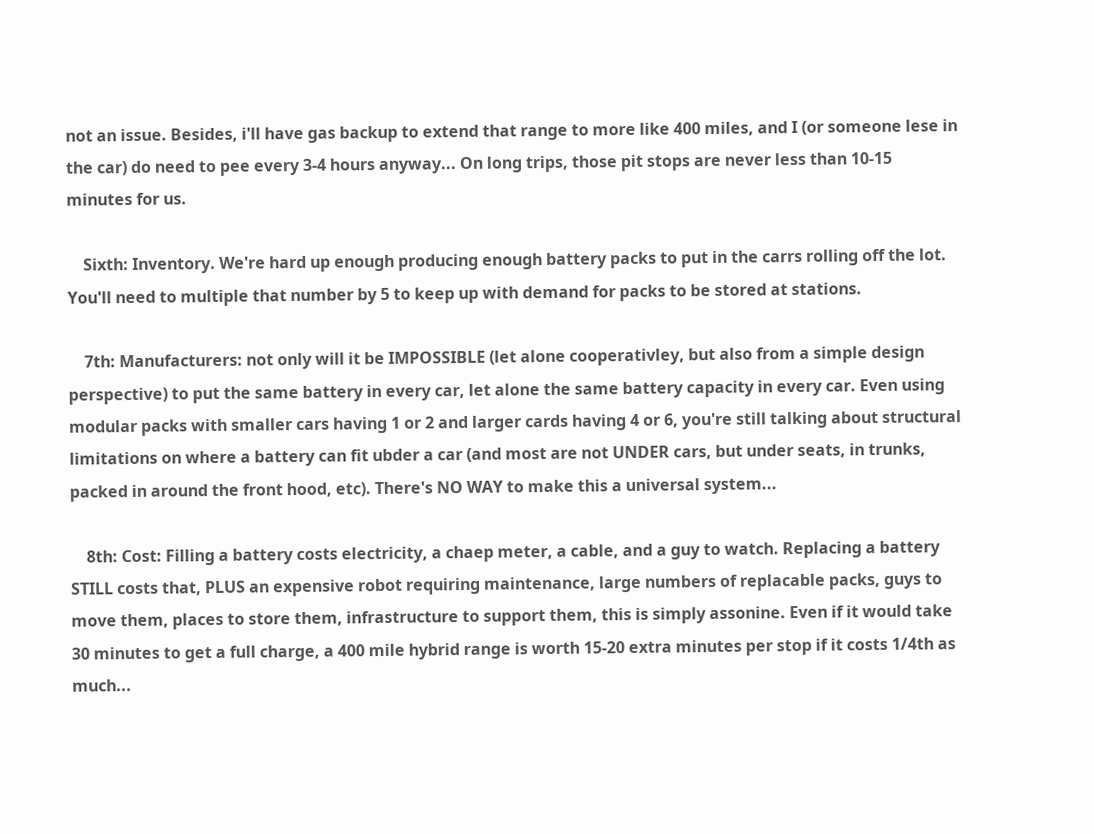not an issue. Besides, i'll have gas backup to extend that range to more like 400 miles, and I (or someone lese in the car) do need to pee every 3-4 hours anyway... On long trips, those pit stops are never less than 10-15 minutes for us.

    Sixth: Inventory. We're hard up enough producing enough battery packs to put in the carrs rolling off the lot. You'll need to multiple that number by 5 to keep up with demand for packs to be stored at stations.

    7th: Manufacturers: not only will it be IMPOSSIBLE (let alone cooperativley, but also from a simple design perspective) to put the same battery in every car, let alone the same battery capacity in every car. Even using modular packs with smaller cars having 1 or 2 and larger cards having 4 or 6, you're still talking about structural limitations on where a battery can fit ubder a car (and most are not UNDER cars, but under seats, in trunks, packed in around the front hood, etc). There's NO WAY to make this a universal system...

    8th: Cost: Filling a battery costs electricity, a chaep meter, a cable, and a guy to watch. Replacing a battery STILL costs that, PLUS an expensive robot requiring maintenance, large numbers of replacable packs, guys to move them, places to store them, infrastructure to support them, this is simply assonine. Even if it would take 30 minutes to get a full charge, a 400 mile hybrid range is worth 15-20 extra minutes per stop if it costs 1/4th as much...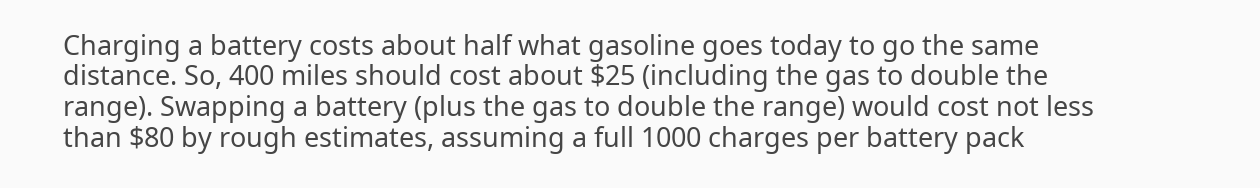Charging a battery costs about half what gasoline goes today to go the same distance. So, 400 miles should cost about $25 (including the gas to double the range). Swapping a battery (plus the gas to double the range) would cost not less than $80 by rough estimates, assuming a full 1000 charges per battery pack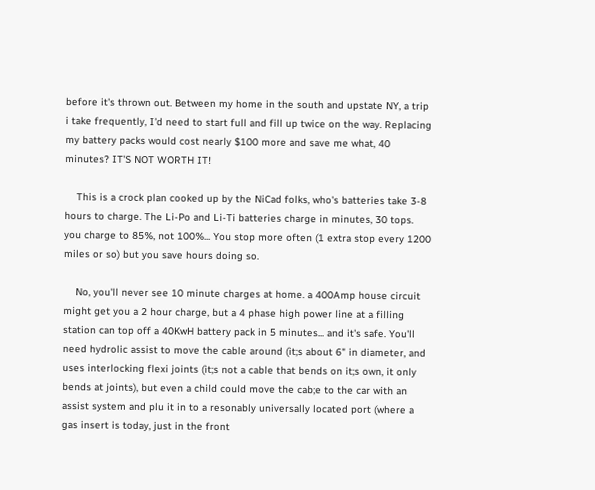before it's thrown out. Between my home in the south and upstate NY, a trip i take frequently, I'd need to start full and fill up twice on the way. Replacing my battery packs would cost nearly $100 more and save me what, 40 minutes? IT'S NOT WORTH IT!

    This is a crock plan cooked up by the NiCad folks, who's batteries take 3-8 hours to charge. The Li-Po and Li-Ti batteries charge in minutes, 30 tops. you charge to 85%, not 100%... You stop more often (1 extra stop every 1200 miles or so) but you save hours doing so.

    No, you'll never see 10 minute charges at home. a 400Amp house circuit might get you a 2 hour charge, but a 4 phase high power line at a filling station can top off a 40KwH battery pack in 5 minutes... and it's safe. You'll need hydrolic assist to move the cable around (it;s about 6" in diameter, and uses interlocking flexi joints (it;s not a cable that bends on it;s own, it only bends at joints), but even a child could move the cab;e to the car with an assist system and plu it in to a resonably universally located port (where a gas insert is today, just in the front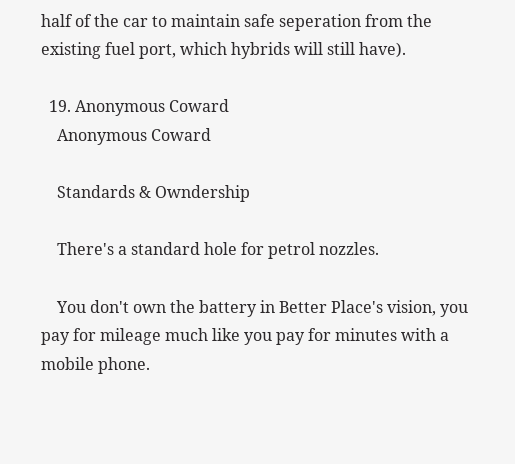half of the car to maintain safe seperation from the existing fuel port, which hybrids will still have).

  19. Anonymous Coward
    Anonymous Coward

    Standards & Owndership

    There's a standard hole for petrol nozzles.

    You don't own the battery in Better Place's vision, you pay for mileage much like you pay for minutes with a mobile phone.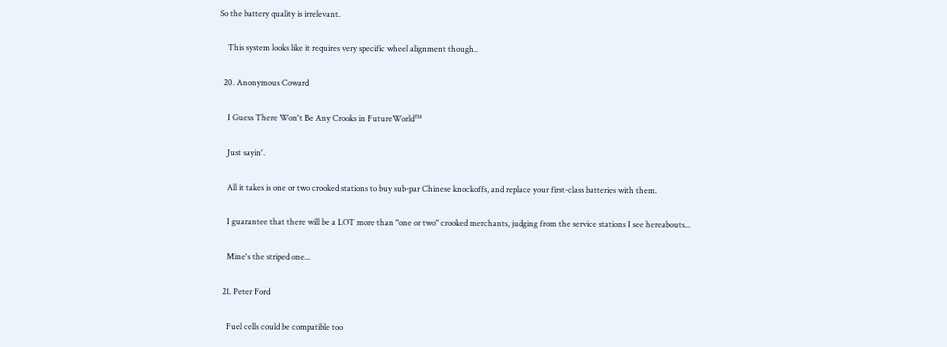So the battery quality is irrelevant.

    This system looks like it requires very specific wheel alignment though..

  20. Anonymous Coward

    I Guess There Won't Be Any Crooks in FutureWorld™

    Just sayin'.

    All it takes is one or two crooked stations to buy sub-par Chinese knockoffs, and replace your first-class batteries with them.

    I guarantee that there will be a LOT more than "one or two" crooked merchants, judging from the service stations I see hereabouts...

    Mine's the striped one...

  21. Peter Ford

    Fuel cells could be compatible too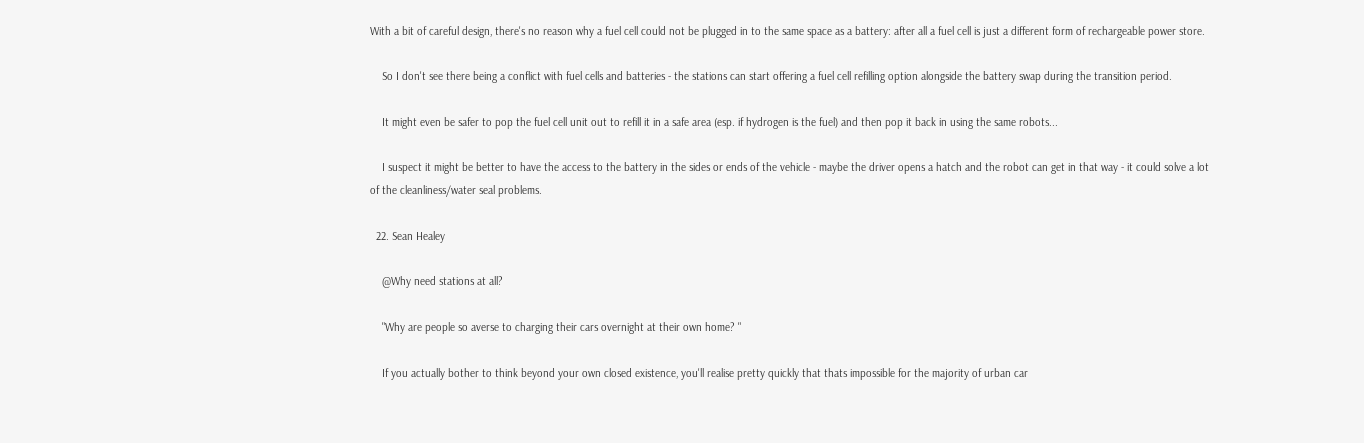With a bit of careful design, there's no reason why a fuel cell could not be plugged in to the same space as a battery: after all a fuel cell is just a different form of rechargeable power store.

    So I don't see there being a conflict with fuel cells and batteries - the stations can start offering a fuel cell refilling option alongside the battery swap during the transition period.

    It might even be safer to pop the fuel cell unit out to refill it in a safe area (esp. if hydrogen is the fuel) and then pop it back in using the same robots...

    I suspect it might be better to have the access to the battery in the sides or ends of the vehicle - maybe the driver opens a hatch and the robot can get in that way - it could solve a lot of the cleanliness/water seal problems.

  22. Sean Healey

    @Why need stations at all?

    "Why are people so averse to charging their cars overnight at their own home? "

    If you actually bother to think beyond your own closed existence, you'll realise pretty quickly that thats impossible for the majority of urban car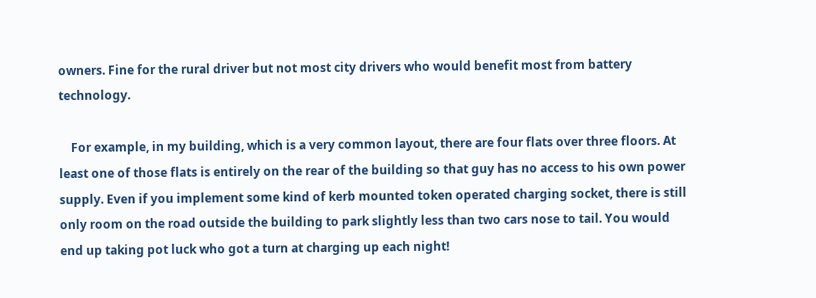owners. Fine for the rural driver but not most city drivers who would benefit most from battery technology.

    For example, in my building, which is a very common layout, there are four flats over three floors. At least one of those flats is entirely on the rear of the building so that guy has no access to his own power supply. Even if you implement some kind of kerb mounted token operated charging socket, there is still only room on the road outside the building to park slightly less than two cars nose to tail. You would end up taking pot luck who got a turn at charging up each night!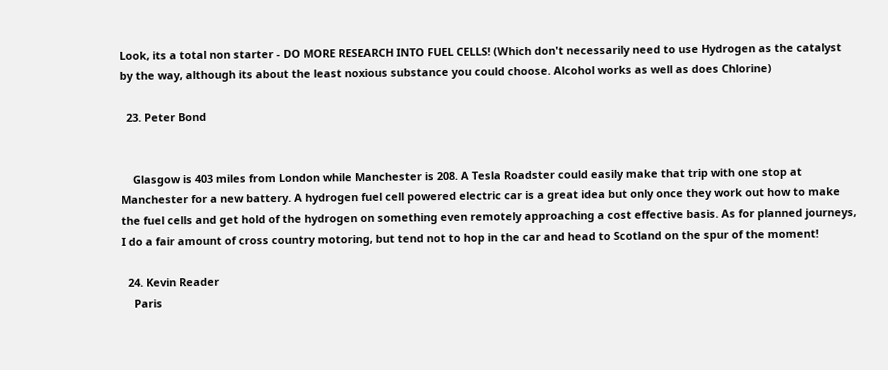Look, its a total non starter - DO MORE RESEARCH INTO FUEL CELLS! (Which don't necessarily need to use Hydrogen as the catalyst by the way, although its about the least noxious substance you could choose. Alcohol works as well as does Chlorine)

  23. Peter Bond


    Glasgow is 403 miles from London while Manchester is 208. A Tesla Roadster could easily make that trip with one stop at Manchester for a new battery. A hydrogen fuel cell powered electric car is a great idea but only once they work out how to make the fuel cells and get hold of the hydrogen on something even remotely approaching a cost effective basis. As for planned journeys, I do a fair amount of cross country motoring, but tend not to hop in the car and head to Scotland on the spur of the moment!

  24. Kevin Reader
    Paris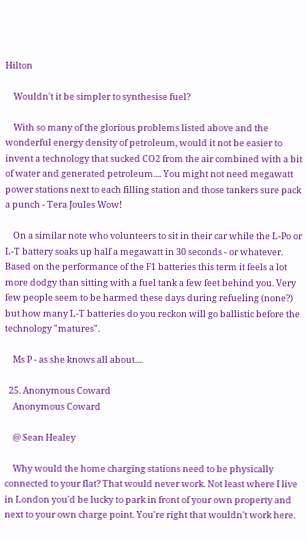Hilton

    Wouldn't it be simpler to synthesise fuel?

    With so many of the glorious problems listed above and the wonderful energy density of petroleum, would it not be easier to invent a technology that sucked CO2 from the air combined with a bit of water and generated petroleum.... You might not need megawatt power stations next to each filling station and those tankers sure pack a punch - Tera Joules Wow!

    On a similar note who volunteers to sit in their car while the L-Po or L-T battery soaks up half a megawatt in 30 seconds - or whatever. Based on the performance of the F1 batteries this term it feels a lot more dodgy than sitting with a fuel tank a few feet behind you. Very few people seem to be harmed these days during refueling (none?) but how many L-T batteries do you reckon will go ballistic before the technology "matures".

    Ms P - as she knows all about....

  25. Anonymous Coward
    Anonymous Coward

    @ Sean Healey

    Why would the home charging stations need to be physically connected to your flat? That would never work. Not least where I live in London you'd be lucky to park in front of your own property and next to your own charge point. You're right that wouldn't work here.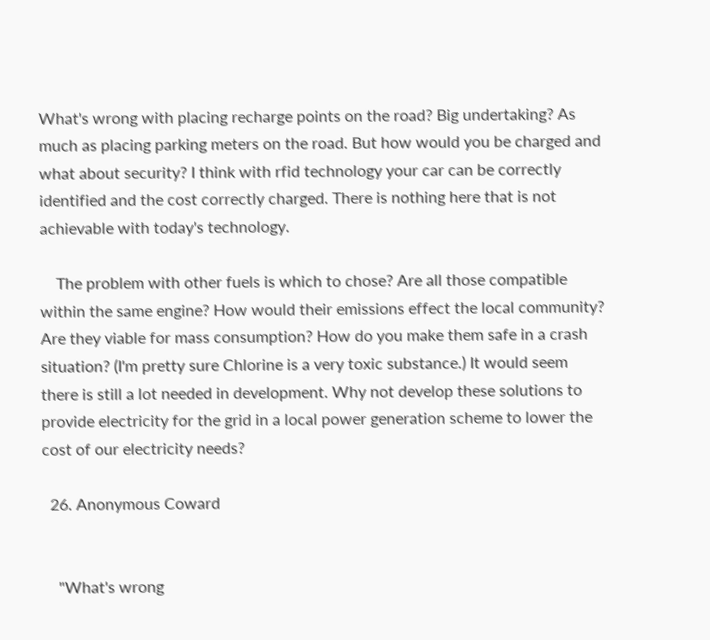What's wrong with placing recharge points on the road? Big undertaking? As much as placing parking meters on the road. But how would you be charged and what about security? I think with rfid technology your car can be correctly identified and the cost correctly charged. There is nothing here that is not achievable with today's technology.

    The problem with other fuels is which to chose? Are all those compatible within the same engine? How would their emissions effect the local community? Are they viable for mass consumption? How do you make them safe in a crash situation? (I'm pretty sure Chlorine is a very toxic substance.) It would seem there is still a lot needed in development. Why not develop these solutions to provide electricity for the grid in a local power generation scheme to lower the cost of our electricity needs?

  26. Anonymous Coward


    "What's wrong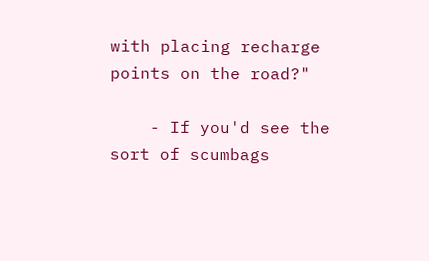with placing recharge points on the road?"

    - If you'd see the sort of scumbags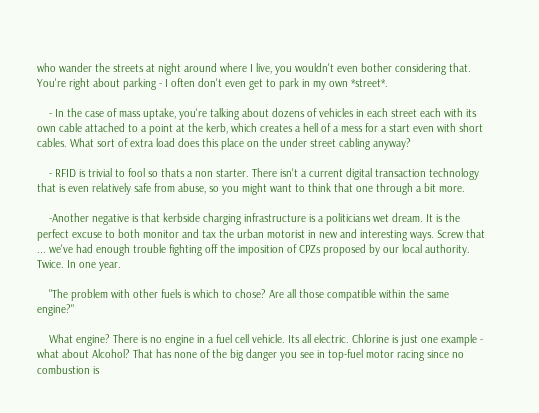who wander the streets at night around where I live, you wouldn't even bother considering that. You're right about parking - I often don't even get to park in my own *street*.

    - In the case of mass uptake, you're talking about dozens of vehicles in each street each with its own cable attached to a point at the kerb, which creates a hell of a mess for a start even with short cables. What sort of extra load does this place on the under street cabling anyway?

    - RFID is trivial to fool so thats a non starter. There isn't a current digital transaction technology that is even relatively safe from abuse, so you might want to think that one through a bit more.

    -Another negative is that kerbside charging infrastructure is a politicians wet dream. It is the perfect excuse to both monitor and tax the urban motorist in new and interesting ways. Screw that ... we've had enough trouble fighting off the imposition of CPZs proposed by our local authority. Twice. In one year.

    "The problem with other fuels is which to chose? Are all those compatible within the same engine?"

    What engine? There is no engine in a fuel cell vehicle. Its all electric. Chlorine is just one example - what about Alcohol? That has none of the big danger you see in top-fuel motor racing since no combustion is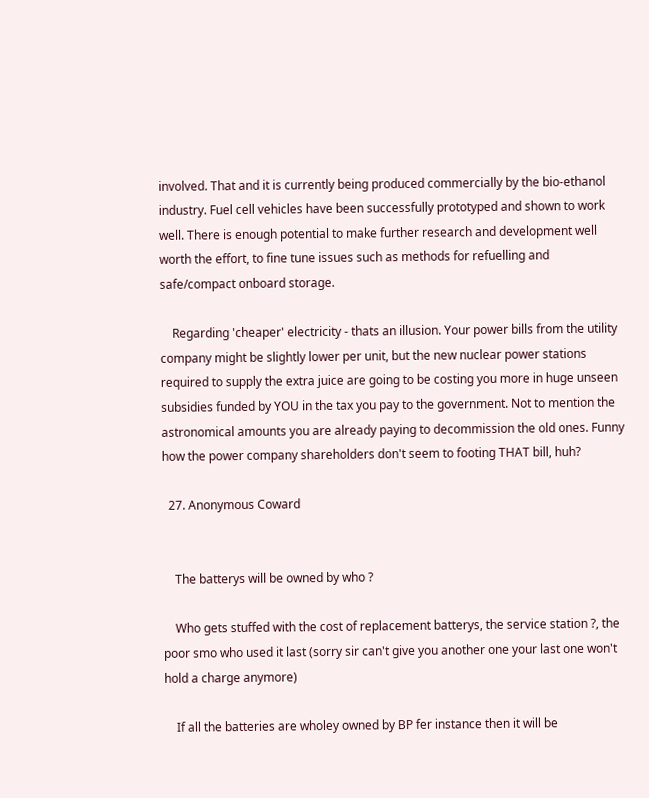involved. That and it is currently being produced commercially by the bio-ethanol industry. Fuel cell vehicles have been successfully prototyped and shown to work well. There is enough potential to make further research and development well worth the effort, to fine tune issues such as methods for refuelling and safe/compact onboard storage.

    Regarding 'cheaper' electricity - thats an illusion. Your power bills from the utility company might be slightly lower per unit, but the new nuclear power stations required to supply the extra juice are going to be costing you more in huge unseen subsidies funded by YOU in the tax you pay to the government. Not to mention the astronomical amounts you are already paying to decommission the old ones. Funny how the power company shareholders don't seem to footing THAT bill, huh?

  27. Anonymous Coward


    The batterys will be owned by who ?

    Who gets stuffed with the cost of replacement batterys, the service station ?, the poor smo who used it last (sorry sir can't give you another one your last one won't hold a charge anymore)

    If all the batteries are wholey owned by BP fer instance then it will be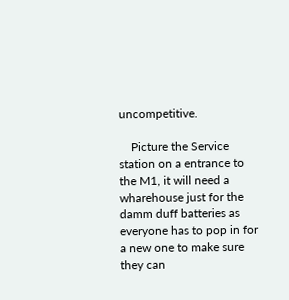uncompetitive.

    Picture the Service station on a entrance to the M1, it will need a wharehouse just for the damm duff batteries as everyone has to pop in for a new one to make sure they can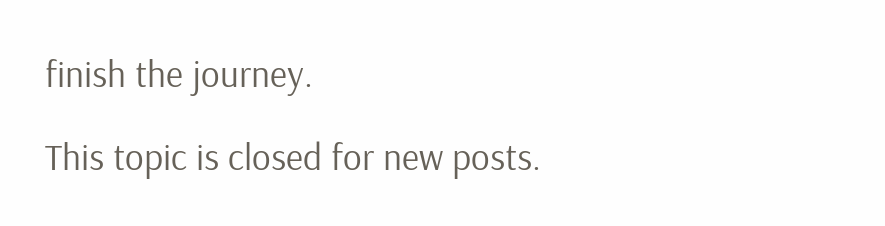finish the journey.

This topic is closed for new posts.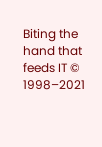Biting the hand that feeds IT © 1998–2021